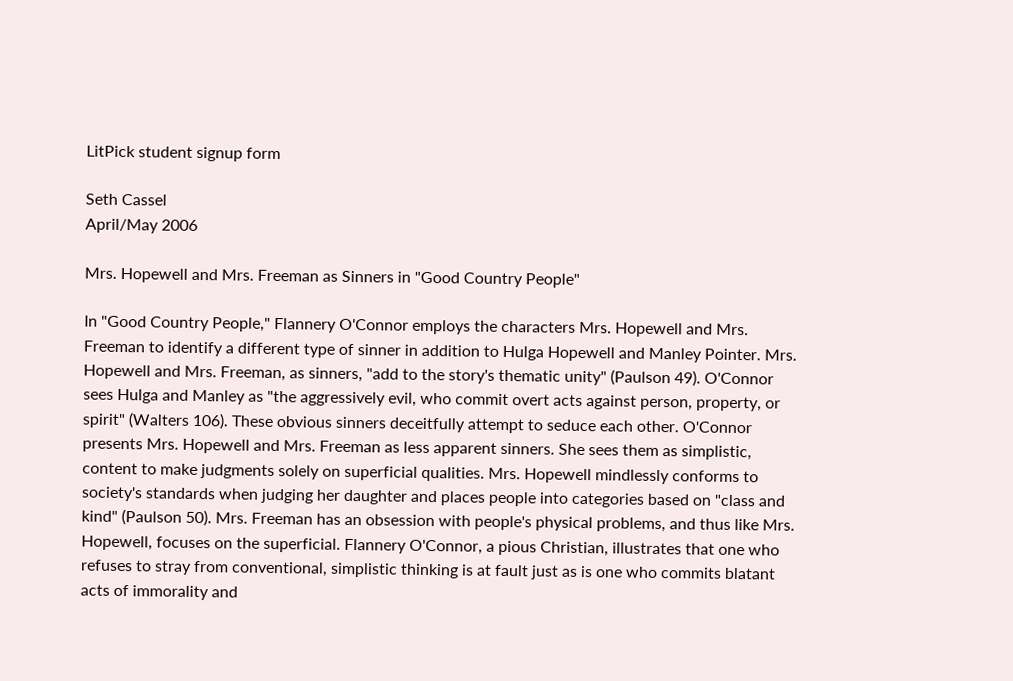LitPick student signup form

Seth Cassel
April/May 2006

Mrs. Hopewell and Mrs. Freeman as Sinners in "Good Country People"

In "Good Country People," Flannery O'Connor employs the characters Mrs. Hopewell and Mrs. Freeman to identify a different type of sinner in addition to Hulga Hopewell and Manley Pointer. Mrs. Hopewell and Mrs. Freeman, as sinners, "add to the story's thematic unity" (Paulson 49). O'Connor sees Hulga and Manley as "the aggressively evil, who commit overt acts against person, property, or spirit" (Walters 106). These obvious sinners deceitfully attempt to seduce each other. O'Connor presents Mrs. Hopewell and Mrs. Freeman as less apparent sinners. She sees them as simplistic, content to make judgments solely on superficial qualities. Mrs. Hopewell mindlessly conforms to society's standards when judging her daughter and places people into categories based on "class and kind" (Paulson 50). Mrs. Freeman has an obsession with people's physical problems, and thus like Mrs. Hopewell, focuses on the superficial. Flannery O'Connor, a pious Christian, illustrates that one who refuses to stray from conventional, simplistic thinking is at fault just as is one who commits blatant acts of immorality and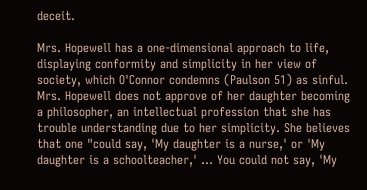deceit.

Mrs. Hopewell has a one-dimensional approach to life, displaying conformity and simplicity in her view of society, which O'Connor condemns (Paulson 51) as sinful. Mrs. Hopewell does not approve of her daughter becoming a philosopher, an intellectual profession that she has trouble understanding due to her simplicity. She believes that one "could say, 'My daughter is a nurse,' or 'My daughter is a schoolteacher,' … You could not say, 'My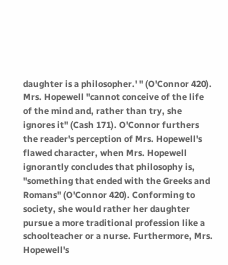daughter is a philosopher.' " (O'Connor 420). Mrs. Hopewell "cannot conceive of the life of the mind and, rather than try, she ignores it" (Cash 171). O'Connor furthers the reader's perception of Mrs. Hopewell's flawed character, when Mrs. Hopewell ignorantly concludes that philosophy is, "something that ended with the Greeks and Romans" (O'Connor 420). Conforming to society, she would rather her daughter pursue a more traditional profession like a schoolteacher or a nurse. Furthermore, Mrs. Hopewell's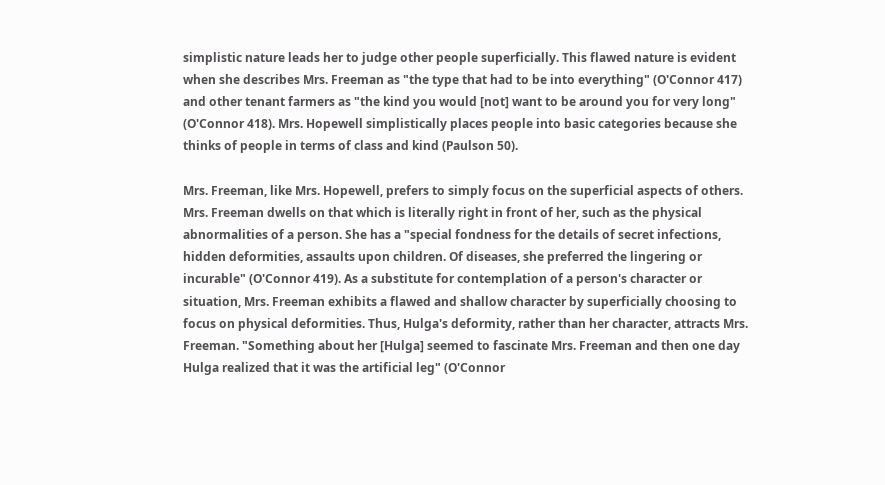simplistic nature leads her to judge other people superficially. This flawed nature is evident when she describes Mrs. Freeman as "the type that had to be into everything" (O'Connor 417) and other tenant farmers as "the kind you would [not] want to be around you for very long" (O'Connor 418). Mrs. Hopewell simplistically places people into basic categories because she thinks of people in terms of class and kind (Paulson 50).

Mrs. Freeman, like Mrs. Hopewell, prefers to simply focus on the superficial aspects of others. Mrs. Freeman dwells on that which is literally right in front of her, such as the physical abnormalities of a person. She has a "special fondness for the details of secret infections, hidden deformities, assaults upon children. Of diseases, she preferred the lingering or incurable" (O'Connor 419). As a substitute for contemplation of a person's character or situation, Mrs. Freeman exhibits a flawed and shallow character by superficially choosing to focus on physical deformities. Thus, Hulga's deformity, rather than her character, attracts Mrs. Freeman. "Something about her [Hulga] seemed to fascinate Mrs. Freeman and then one day Hulga realized that it was the artificial leg" (O'Connor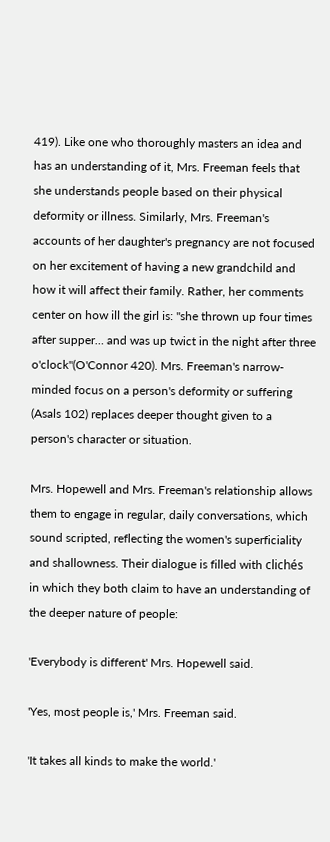419). Like one who thoroughly masters an idea and has an understanding of it, Mrs. Freeman feels that she understands people based on their physical deformity or illness. Similarly, Mrs. Freeman's accounts of her daughter's pregnancy are not focused on her excitement of having a new grandchild and how it will affect their family. Rather, her comments center on how ill the girl is: "she thrown up four times after supper… and was up twict in the night after three o'clock"(O'Connor 420). Mrs. Freeman's narrow-minded focus on a person's deformity or suffering (Asals 102) replaces deeper thought given to a person's character or situation.

Mrs. Hopewell and Mrs. Freeman's relationship allows them to engage in regular, daily conversations, which sound scripted, reflecting the women's superficiality and shallowness. Their dialogue is filled with clichés in which they both claim to have an understanding of the deeper nature of people:

'Everybody is different' Mrs. Hopewell said.

'Yes, most people is,' Mrs. Freeman said.

'It takes all kinds to make the world.'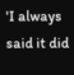'I always said it did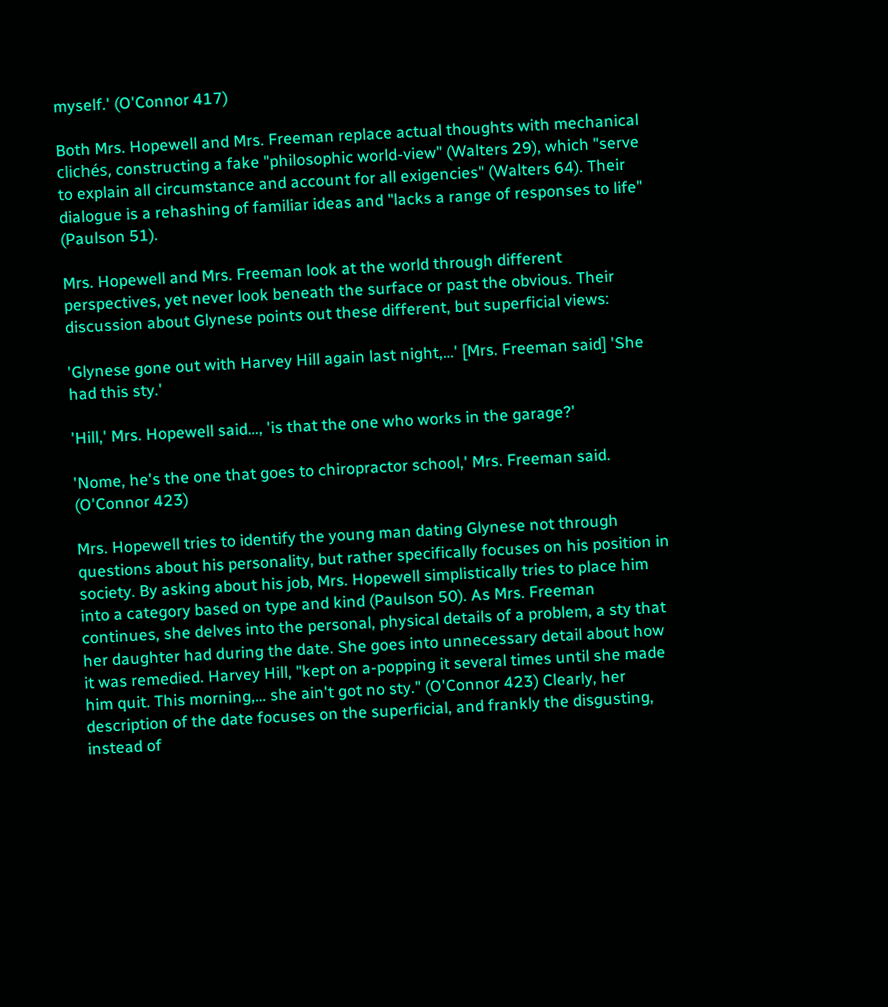myself.' (O'Connor 417)

Both Mrs. Hopewell and Mrs. Freeman replace actual thoughts with mechanical clichés, constructing a fake "philosophic world-view" (Walters 29), which "serve to explain all circumstance and account for all exigencies" (Walters 64). Their dialogue is a rehashing of familiar ideas and "lacks a range of responses to life" (Paulson 51).

Mrs. Hopewell and Mrs. Freeman look at the world through different perspectives, yet never look beneath the surface or past the obvious. Their discussion about Glynese points out these different, but superficial views:

'Glynese gone out with Harvey Hill again last night,…' [Mrs. Freeman said] 'She had this sty.'

'Hill,' Mrs. Hopewell said…, 'is that the one who works in the garage?'

'Nome, he's the one that goes to chiropractor school,' Mrs. Freeman said. (O'Connor 423)

Mrs. Hopewell tries to identify the young man dating Glynese not through questions about his personality, but rather specifically focuses on his position in society. By asking about his job, Mrs. Hopewell simplistically tries to place him into a category based on type and kind (Paulson 50). As Mrs. Freeman continues, she delves into the personal, physical details of a problem, a sty that her daughter had during the date. She goes into unnecessary detail about how it was remedied. Harvey Hill, "kept on a-popping it several times until she made him quit. This morning,… she ain't got no sty." (O'Connor 423) Clearly, her description of the date focuses on the superficial, and frankly the disgusting, instead of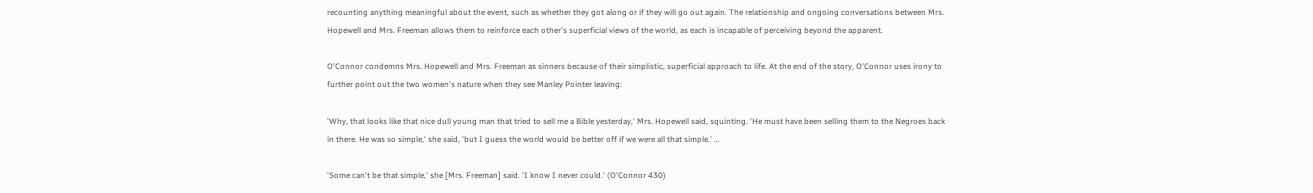recounting anything meaningful about the event, such as whether they got along or if they will go out again. The relationship and ongoing conversations between Mrs. Hopewell and Mrs. Freeman allows them to reinforce each other's superficial views of the world, as each is incapable of perceiving beyond the apparent.

O'Connor condemns Mrs. Hopewell and Mrs. Freeman as sinners because of their simplistic, superficial approach to life. At the end of the story, O'Connor uses irony to further point out the two women's nature when they see Manley Pointer leaving:

'Why, that looks like that nice dull young man that tried to sell me a Bible yesterday,' Mrs. Hopewell said, squinting. 'He must have been selling them to the Negroes back in there. He was so simple,' she said, 'but I guess the world would be better off if we were all that simple.' …

'Some can't be that simple,' she [Mrs. Freeman] said. 'I know I never could.' (O'Connor 430)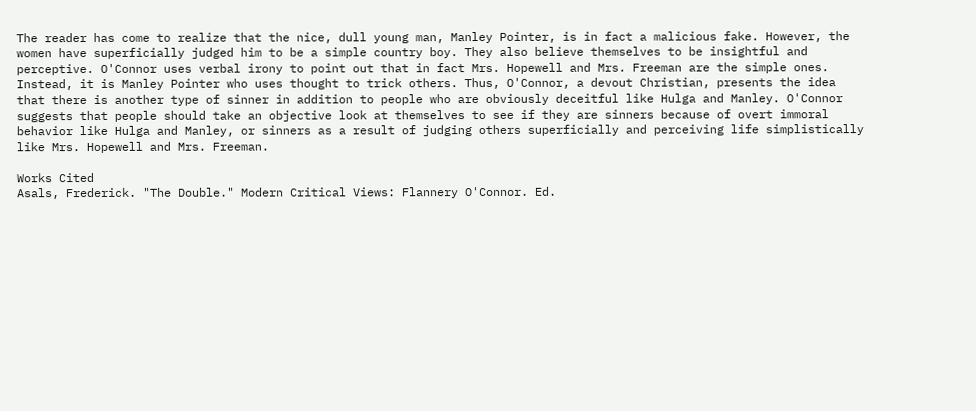The reader has come to realize that the nice, dull young man, Manley Pointer, is in fact a malicious fake. However, the women have superficially judged him to be a simple country boy. They also believe themselves to be insightful and perceptive. O'Connor uses verbal irony to point out that in fact Mrs. Hopewell and Mrs. Freeman are the simple ones. Instead, it is Manley Pointer who uses thought to trick others. Thus, O'Connor, a devout Christian, presents the idea that there is another type of sinner in addition to people who are obviously deceitful like Hulga and Manley. O'Connor suggests that people should take an objective look at themselves to see if they are sinners because of overt immoral behavior like Hulga and Manley, or sinners as a result of judging others superficially and perceiving life simplistically like Mrs. Hopewell and Mrs. Freeman.

Works Cited
Asals, Frederick. "The Double." Modern Critical Views: Flannery O'Connor. Ed.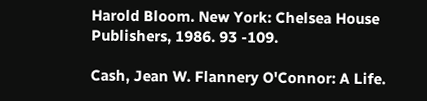Harold Bloom. New York: Chelsea House Publishers, 1986. 93 -109.

Cash, Jean W. Flannery O'Connor: A Life.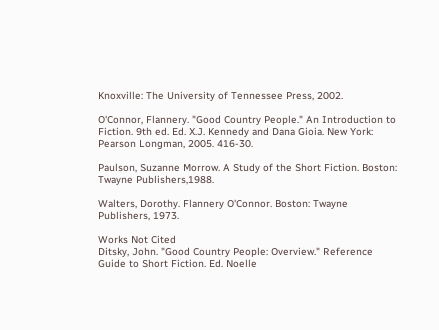Knoxville: The University of Tennessee Press, 2002.

O'Connor, Flannery. "Good Country People." An Introduction to Fiction. 9th ed. Ed. X.J. Kennedy and Dana Gioia. New York: Pearson Longman, 2005. 416-30.

Paulson, Suzanne Morrow. A Study of the Short Fiction. Boston: Twayne Publishers,1988.

Walters, Dorothy. Flannery O'Connor. Boston: Twayne Publishers, 1973.

Works Not Cited
Ditsky, John. "Good Country People: Overview." Reference Guide to Short Fiction. Ed. Noelle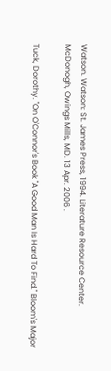Watson. Watson: St. James Press, 1994. Literature Resource Center. McDonogh, Owings Mills, MD. 13 Apr. 2006 .

Tuck, Dorothy. "On O'Connor's Book "A Good Man Is Hard To Find." Bloom's Major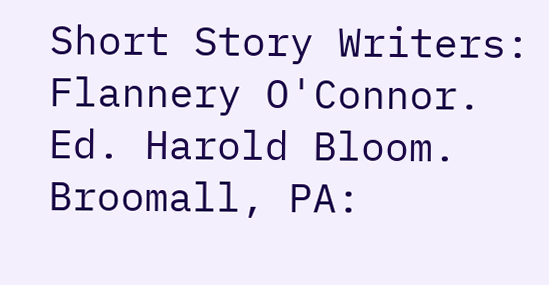Short Story Writers: Flannery O'Connor. Ed. Harold Bloom. Broomall, PA: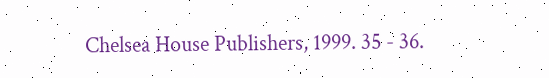Chelsea House Publishers, 1999. 35 - 36.